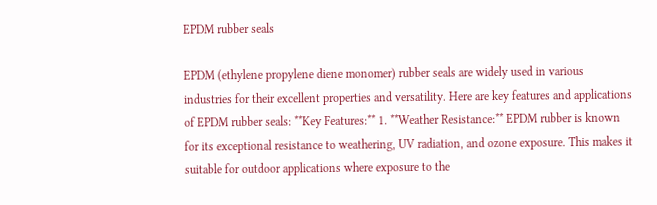EPDM rubber seals

EPDM (ethylene propylene diene monomer) rubber seals are widely used in various industries for their excellent properties and versatility. Here are key features and applications of EPDM rubber seals: **Key Features:** 1. **Weather Resistance:** EPDM rubber is known for its exceptional resistance to weathering, UV radiation, and ozone exposure. This makes it suitable for outdoor applications where exposure to the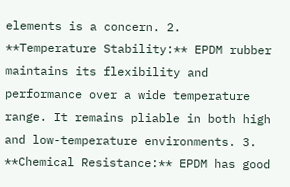elements is a concern. 2. **Temperature Stability:** EPDM rubber maintains its flexibility and performance over a wide temperature range. It remains pliable in both high and low-temperature environments. 3. **Chemical Resistance:** EPDM has good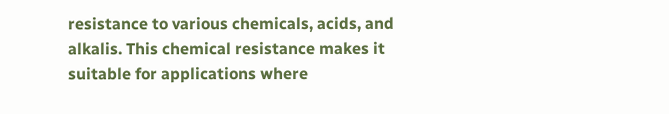resistance to various chemicals, acids, and alkalis. This chemical resistance makes it suitable for applications where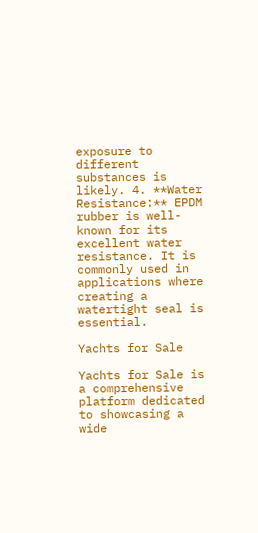exposure to different substances is likely. 4. **Water Resistance:** EPDM rubber is well-known for its excellent water resistance. It is commonly used in applications where creating a watertight seal is essential.

Yachts for Sale

Yachts for Sale is a comprehensive platform dedicated to showcasing a wide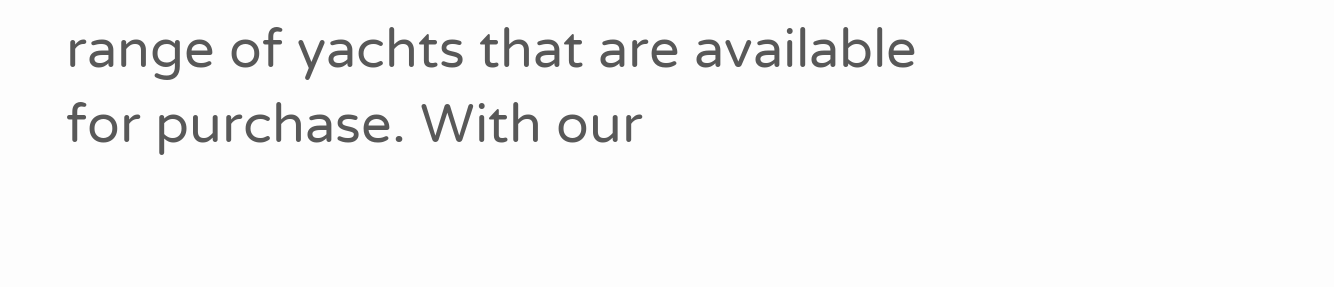range of yachts that are available for purchase. With our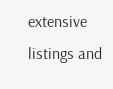extensive listings and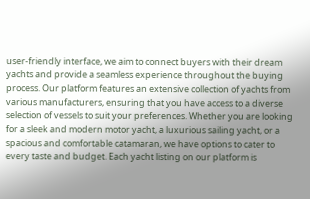user-friendly interface, we aim to connect buyers with their dream yachts and provide a seamless experience throughout the buying process. Our platform features an extensive collection of yachts from various manufacturers, ensuring that you have access to a diverse selection of vessels to suit your preferences. Whether you are looking for a sleek and modern motor yacht, a luxurious sailing yacht, or a spacious and comfortable catamaran, we have options to cater to every taste and budget. Each yacht listing on our platform is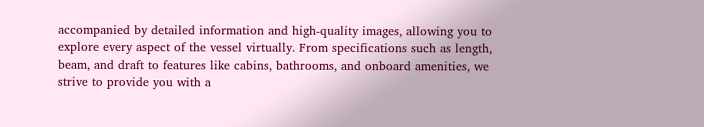accompanied by detailed information and high-quality images, allowing you to explore every aspect of the vessel virtually. From specifications such as length, beam, and draft to features like cabins, bathrooms, and onboard amenities, we strive to provide you with a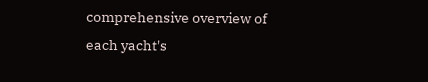comprehensive overview of each yacht's